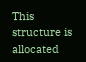This structure is allocated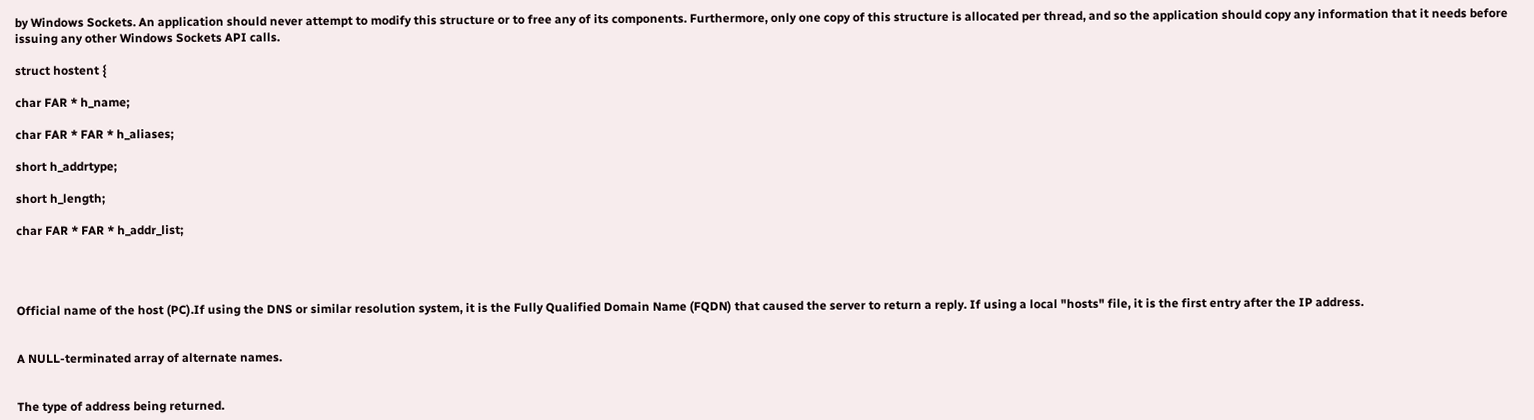by Windows Sockets. An application should never attempt to modify this structure or to free any of its components. Furthermore, only one copy of this structure is allocated per thread, and so the application should copy any information that it needs before issuing any other Windows Sockets API calls.

struct hostent {

char FAR * h_name;

char FAR * FAR * h_aliases;

short h_addrtype;

short h_length;

char FAR * FAR * h_addr_list;




Official name of the host (PC).If using the DNS or similar resolution system, it is the Fully Qualified Domain Name (FQDN) that caused the server to return a reply. If using a local "hosts" file, it is the first entry after the IP address.


A NULL-terminated array of alternate names.


The type of address being returned.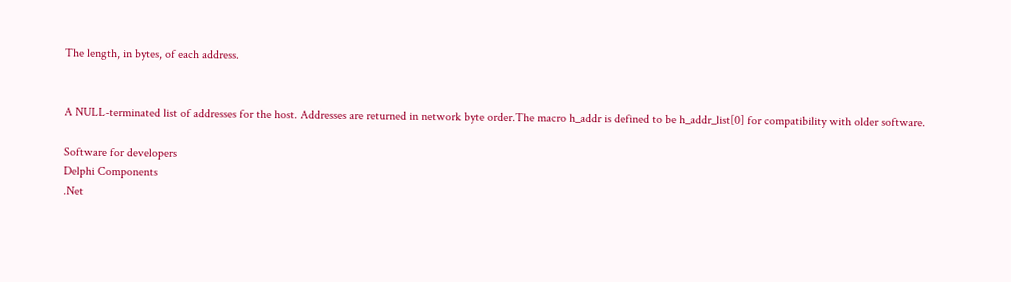The length, in bytes, of each address.


A NULL-terminated list of addresses for the host. Addresses are returned in network byte order.The macro h_addr is defined to be h_addr_list[0] for compatibility with older software.

Software for developers
Delphi Components
.Net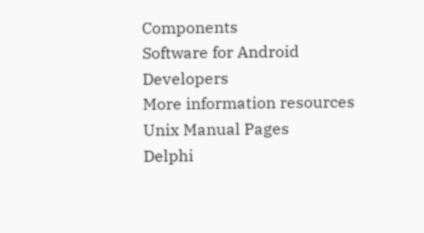Components
Software for Android Developers
More information resources
Unix Manual Pages
Delphi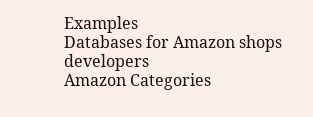Examples
Databases for Amazon shops developers
Amazon Categories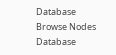Database
Browse Nodes Database